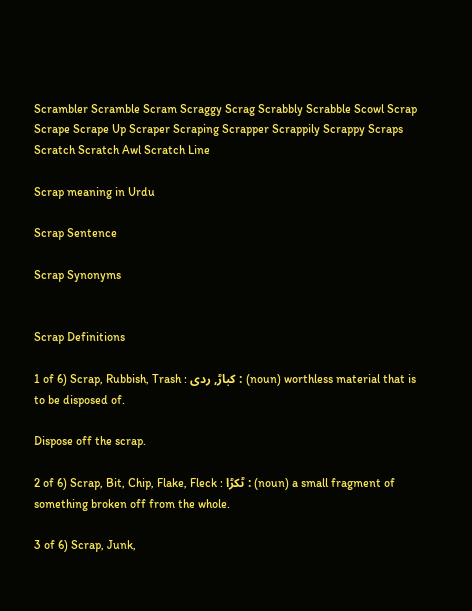Scrambler Scramble Scram Scraggy Scrag Scrabbly Scrabble Scowl Scrap Scrape Scrape Up Scraper Scraping Scrapper Scrappily Scrappy Scraps Scratch Scratch Awl Scratch Line

Scrap meaning in Urdu

Scrap Sentence

Scrap Synonyms


Scrap Definitions

1 of 6) Scrap, Rubbish, Trash : کباڑ, ردی : (noun) worthless material that is to be disposed of.

Dispose off the scrap.

2 of 6) Scrap, Bit, Chip, Flake, Fleck : ٹکڑا : (noun) a small fragment of something broken off from the whole.

3 of 6) Scrap, Junk,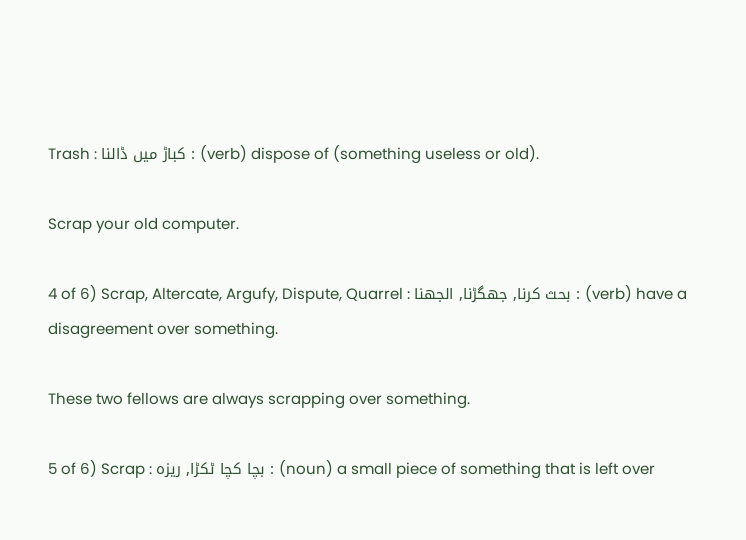Trash : کباڑ میں ڈالنا : (verb) dispose of (something useless or old).

Scrap your old computer.

4 of 6) Scrap, Altercate, Argufy, Dispute, Quarrel : بحث کرنا, جھگڑنا, الجھنا : (verb) have a disagreement over something.

These two fellows are always scrapping over something.

5 of 6) Scrap : بچا کچا ٹکڑا, ریزہ : (noun) a small piece of something that is left over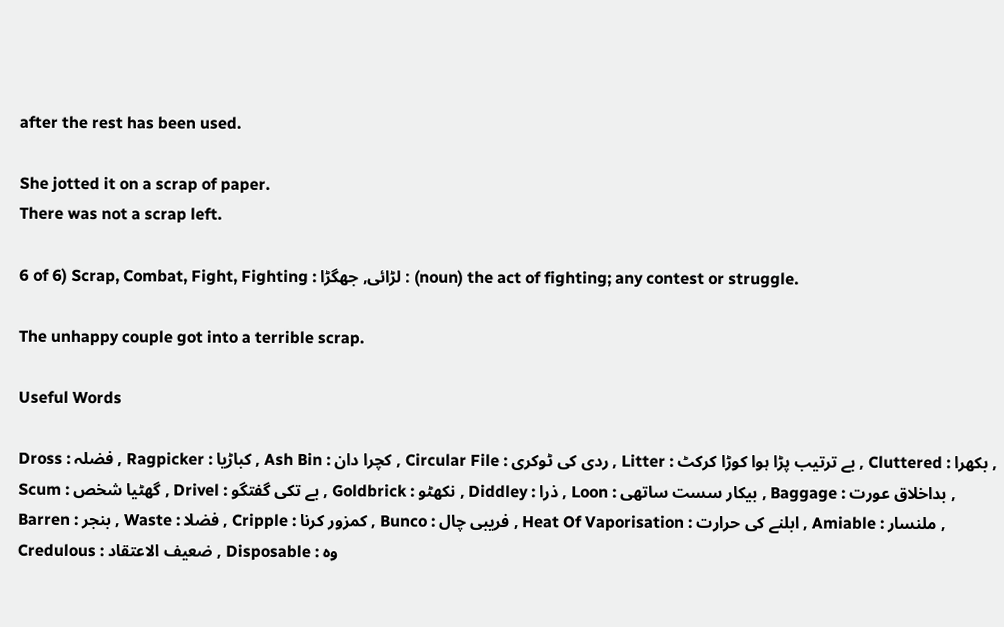after the rest has been used.

She jotted it on a scrap of paper.
There was not a scrap left.

6 of 6) Scrap, Combat, Fight, Fighting : لڑائی, جھگڑا : (noun) the act of fighting; any contest or struggle.

The unhappy couple got into a terrible scrap.

Useful Words

Dross : فضلہ , Ragpicker : کباڑیا , Ash Bin : کچرا دان , Circular File : ردی کی ٹوکری , Litter : بے ترتیب پڑا ہوا کوڑا کرکٹ , Cluttered : بکھرا , Scum : گھٹیا شخص , Drivel : بے تکی گفتگو , Goldbrick : نکھٹو , Diddley : ذرا , Loon : بیکار سست ساتھی , Baggage : بداخلاق عورت , Barren : بنجر , Waste : فضلا , Cripple : کمزور کرنا , Bunco : فریبی چال , Heat Of Vaporisation : ابلنے کی حرارت , Amiable : ملنسار , Credulous : ضعیف الاعتقاد , Disposable : وہ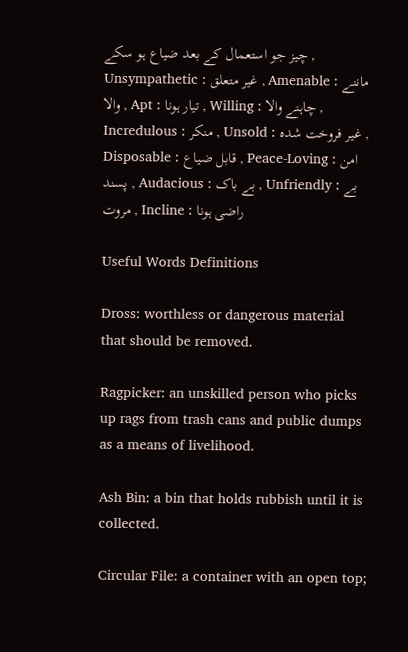چیز جو استعمال کے بعد ضیاع ہو سکے , Unsympathetic : غیر متعلق , Amenable : ماننے والا , Apt : تیار ہونا , Willing : چاہنے والا , Incredulous : منکر , Unsold : غیر فروخت شدہ , Disposable : قابل ضیاع , Peace-Loving : امن پسند , Audacious : بے باک , Unfriendly : بے مروت , Incline : راضی ہونا

Useful Words Definitions

Dross: worthless or dangerous material that should be removed.

Ragpicker: an unskilled person who picks up rags from trash cans and public dumps as a means of livelihood.

Ash Bin: a bin that holds rubbish until it is collected.

Circular File: a container with an open top;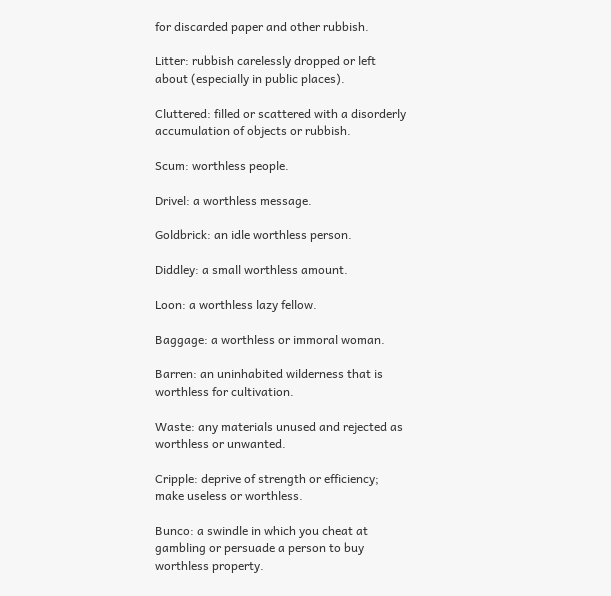for discarded paper and other rubbish.

Litter: rubbish carelessly dropped or left about (especially in public places).

Cluttered: filled or scattered with a disorderly accumulation of objects or rubbish.

Scum: worthless people.

Drivel: a worthless message.

Goldbrick: an idle worthless person.

Diddley: a small worthless amount.

Loon: a worthless lazy fellow.

Baggage: a worthless or immoral woman.

Barren: an uninhabited wilderness that is worthless for cultivation.

Waste: any materials unused and rejected as worthless or unwanted.

Cripple: deprive of strength or efficiency; make useless or worthless.

Bunco: a swindle in which you cheat at gambling or persuade a person to buy worthless property.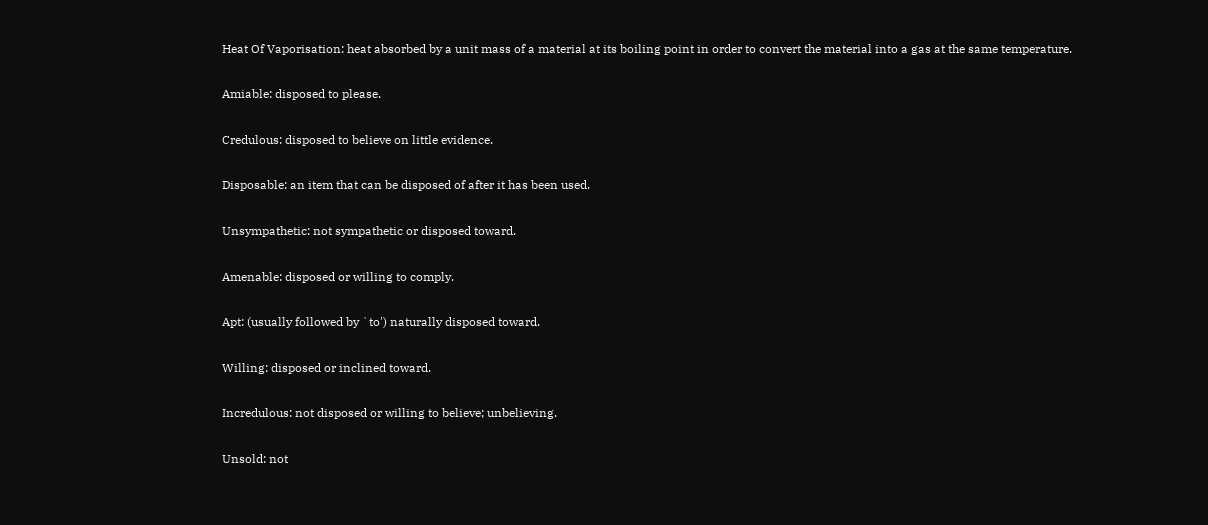Heat Of Vaporisation: heat absorbed by a unit mass of a material at its boiling point in order to convert the material into a gas at the same temperature.

Amiable: disposed to please.

Credulous: disposed to believe on little evidence.

Disposable: an item that can be disposed of after it has been used.

Unsympathetic: not sympathetic or disposed toward.

Amenable: disposed or willing to comply.

Apt: (usually followed by `to') naturally disposed toward.

Willing: disposed or inclined toward.

Incredulous: not disposed or willing to believe; unbelieving.

Unsold: not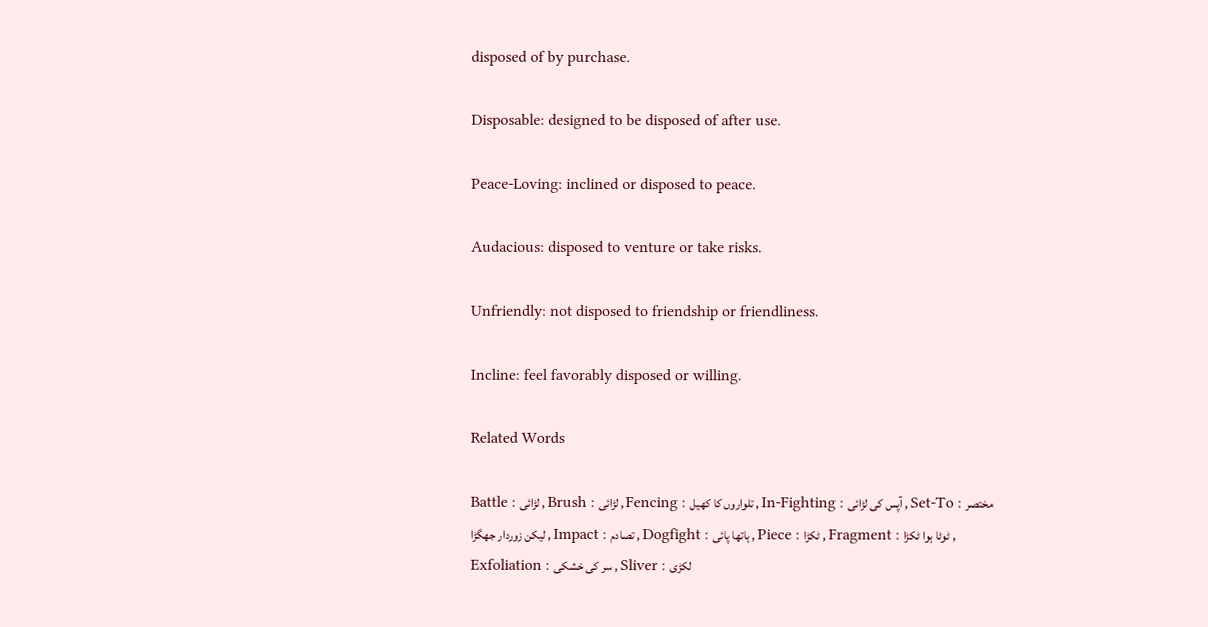disposed of by purchase.

Disposable: designed to be disposed of after use.

Peace-Loving: inclined or disposed to peace.

Audacious: disposed to venture or take risks.

Unfriendly: not disposed to friendship or friendliness.

Incline: feel favorably disposed or willing.

Related Words

Battle : لڑائی , Brush : لڑائی , Fencing : تلواروں کا کھیل , In-Fighting : آپس کی لڑائی , Set-To : مختصر لیکن زوردار جھگڑا , Impact : تصادم , Dogfight : ہاتھا پائی , Piece : ٹکڑا , Fragment : ٹوٹا ہوا ٹکڑا , Exfoliation : سر کی خشکی , Sliver : لکڑی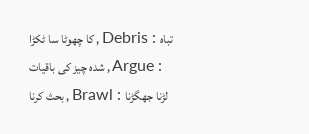کا چھوٹا سا ٹکڑا , Debris : تباہ شدہ چیز کی باقیات , Argue : بحث کرنا , Brawl : لڑنا جھگڑنا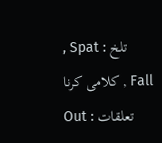, Spat : تلخ کلامی کرنا , Fall Out : تعلقات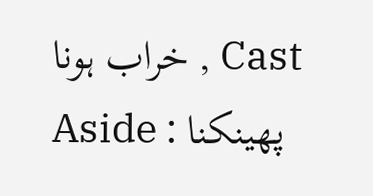خراب ہونا , Cast Aside : پھینکنا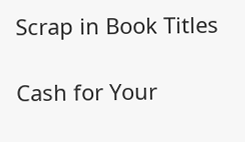Scrap in Book Titles

Cash for Your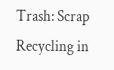Trash: Scrap Recycling in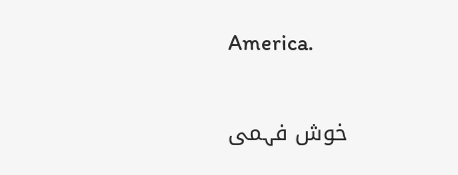America.

خوش فہمی